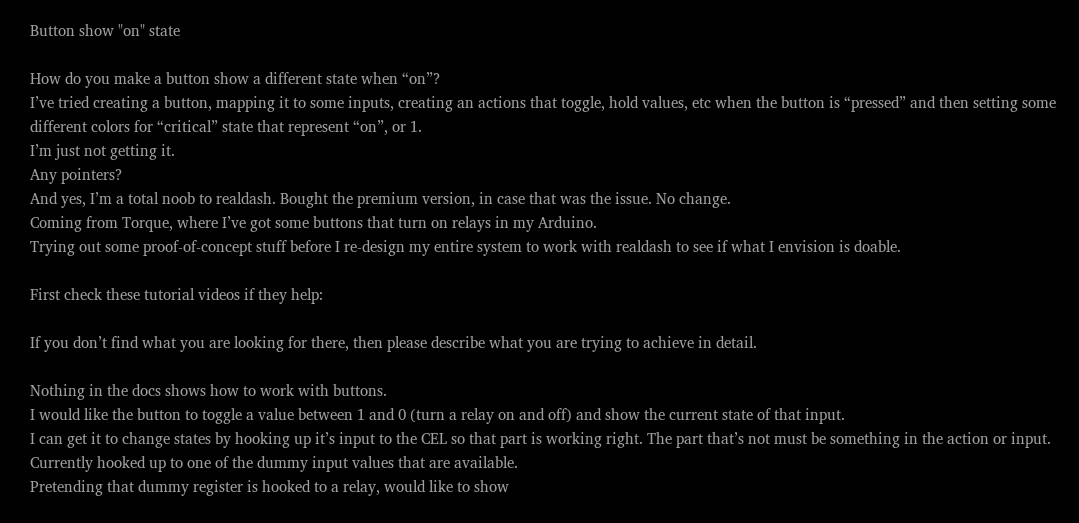Button show "on" state

How do you make a button show a different state when “on”?
I’ve tried creating a button, mapping it to some inputs, creating an actions that toggle, hold values, etc when the button is “pressed” and then setting some different colors for “critical” state that represent “on”, or 1.
I’m just not getting it.
Any pointers?
And yes, I’m a total noob to realdash. Bought the premium version, in case that was the issue. No change.
Coming from Torque, where I’ve got some buttons that turn on relays in my Arduino.
Trying out some proof-of-concept stuff before I re-design my entire system to work with realdash to see if what I envision is doable.

First check these tutorial videos if they help:

If you don’t find what you are looking for there, then please describe what you are trying to achieve in detail.

Nothing in the docs shows how to work with buttons.
I would like the button to toggle a value between 1 and 0 (turn a relay on and off) and show the current state of that input.
I can get it to change states by hooking up it’s input to the CEL so that part is working right. The part that’s not must be something in the action or input. Currently hooked up to one of the dummy input values that are available.
Pretending that dummy register is hooked to a relay, would like to show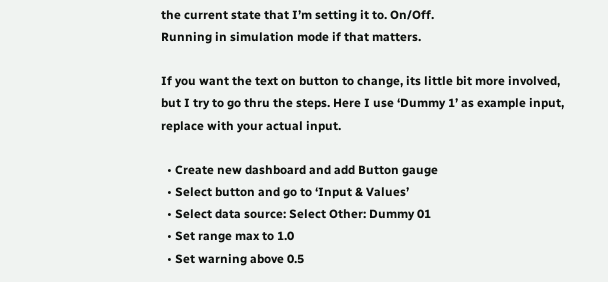the current state that I’m setting it to. On/Off.
Running in simulation mode if that matters.

If you want the text on button to change, its little bit more involved, but I try to go thru the steps. Here I use ‘Dummy 1’ as example input, replace with your actual input.

  • Create new dashboard and add Button gauge
  • Select button and go to ‘Input & Values’
  • Select data source: Select Other: Dummy 01
  • Set range max to 1.0
  • Set warning above 0.5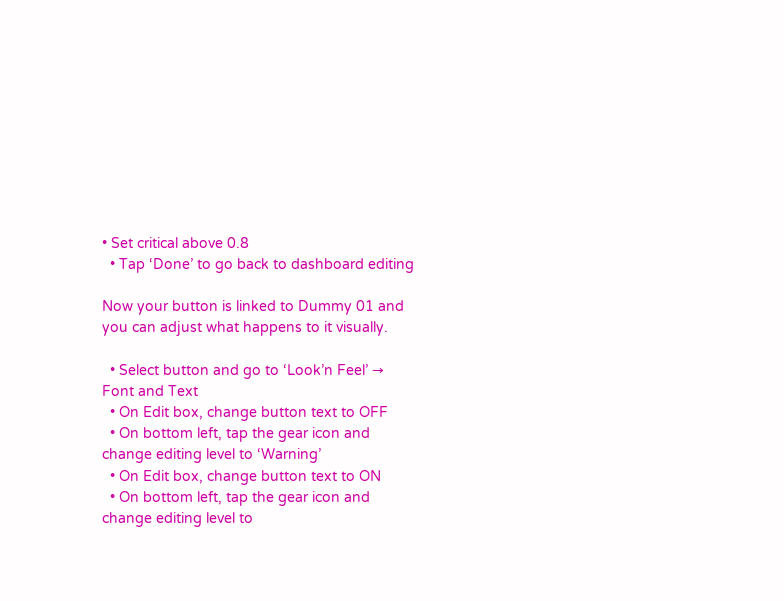• Set critical above 0.8
  • Tap ‘Done’ to go back to dashboard editing

Now your button is linked to Dummy 01 and you can adjust what happens to it visually.

  • Select button and go to ‘Look’n Feel’ → Font and Text
  • On Edit box, change button text to OFF
  • On bottom left, tap the gear icon and change editing level to ‘Warning’
  • On Edit box, change button text to ON
  • On bottom left, tap the gear icon and change editing level to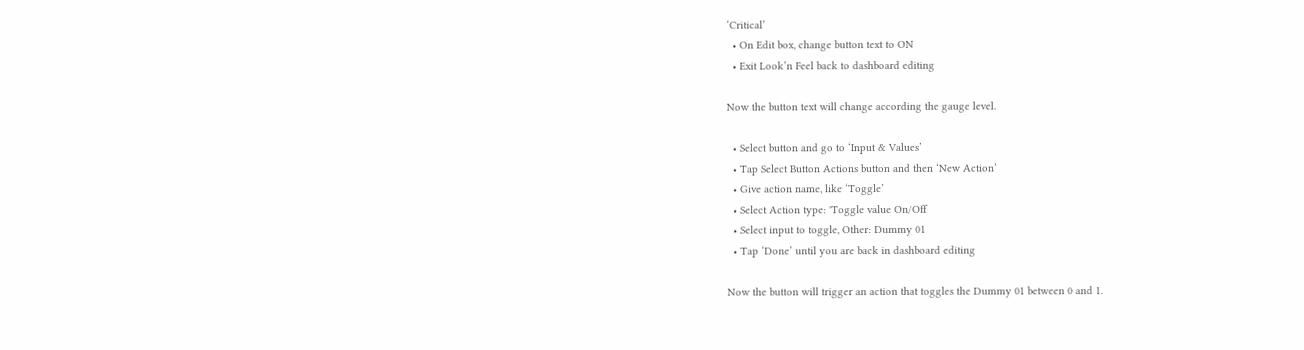‘Critical’
  • On Edit box, change button text to ON
  • Exit Look’n Feel back to dashboard editing

Now the button text will change according the gauge level.

  • Select button and go to ‘Input & Values’
  • Tap Select Button Actions button and then ‘New Action’
  • Give action name, like ‘Toggle’
  • Select Action type: 'Toggle value On/Off
  • Select input to toggle, Other: Dummy 01
  • Tap ‘Done’ until you are back in dashboard editing

Now the button will trigger an action that toggles the Dummy 01 between 0 and 1.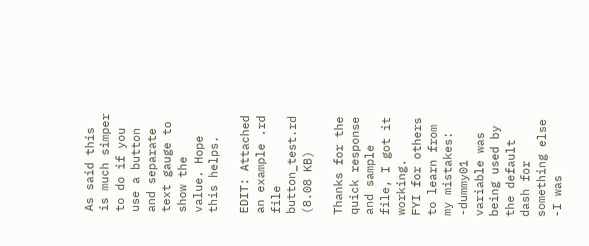As said this is much simper to do if you use a button and separate text gauge to show the value. Hope this helps.

EDIT: Attached an example .rd file
button_test.rd (8.08 KB)

Thanks for the quick response and sample file, I got it working.
FYI for others to learn from my mistakes:
-dummy01 variable was being used by the default dash for something else
-I was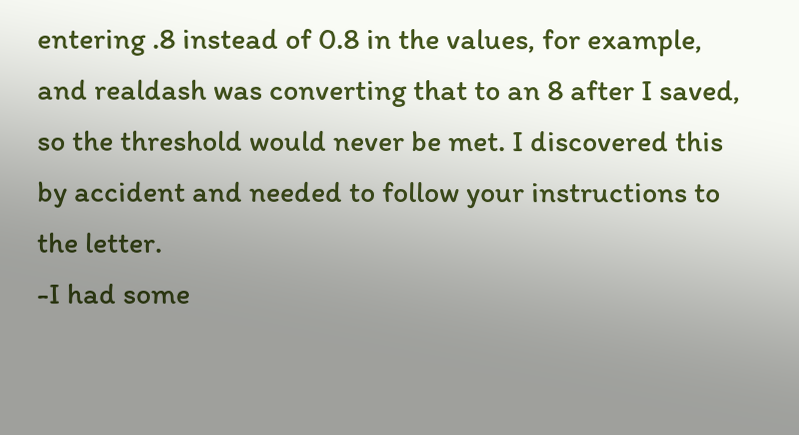entering .8 instead of 0.8 in the values, for example, and realdash was converting that to an 8 after I saved, so the threshold would never be met. I discovered this by accident and needed to follow your instructions to the letter.
-I had some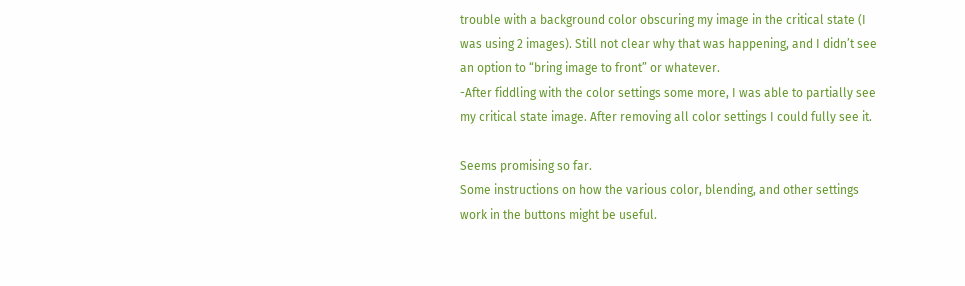trouble with a background color obscuring my image in the critical state (I was using 2 images). Still not clear why that was happening, and I didn’t see an option to “bring image to front” or whatever.
-After fiddling with the color settings some more, I was able to partially see my critical state image. After removing all color settings I could fully see it.

Seems promising so far.
Some instructions on how the various color, blending, and other settings work in the buttons might be useful.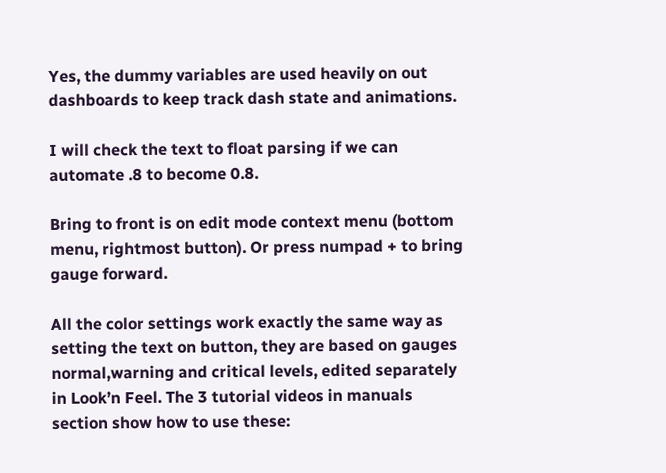Yes, the dummy variables are used heavily on out dashboards to keep track dash state and animations.

I will check the text to float parsing if we can automate .8 to become 0.8.

Bring to front is on edit mode context menu (bottom menu, rightmost button). Or press numpad + to bring gauge forward.

All the color settings work exactly the same way as setting the text on button, they are based on gauges normal,warning and critical levels, edited separately in Look’n Feel. The 3 tutorial videos in manuals section show how to use these: